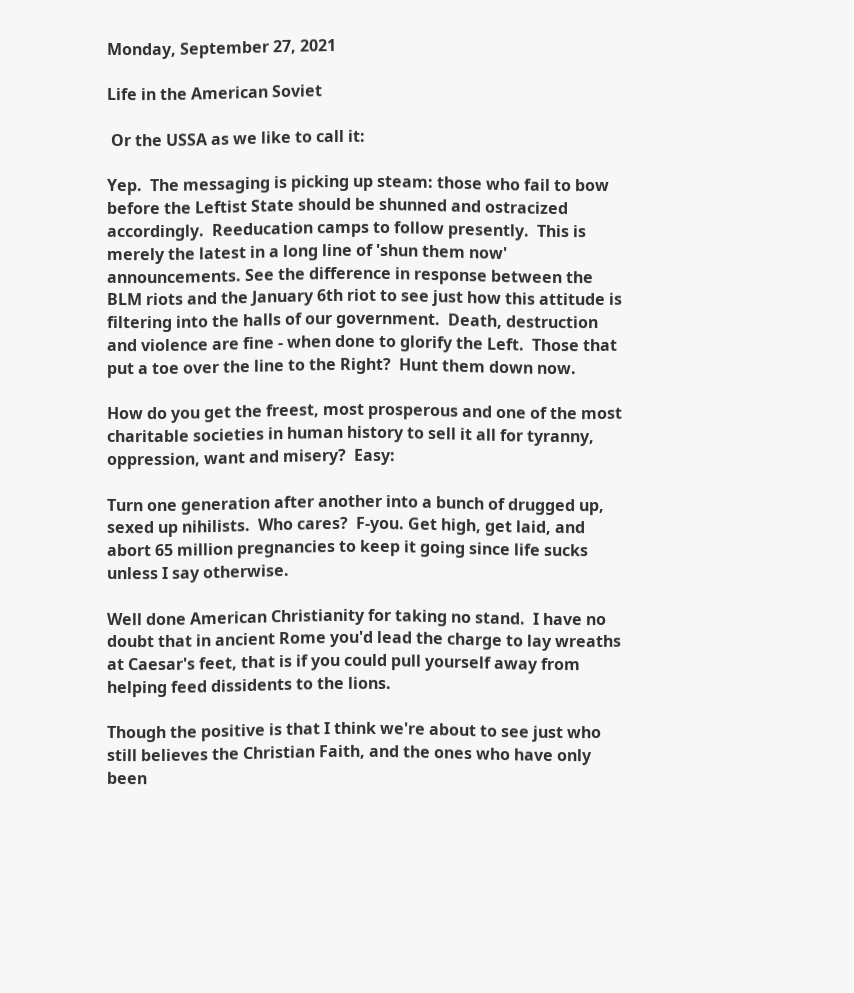Monday, September 27, 2021

Life in the American Soviet

 Or the USSA as we like to call it:

Yep.  The messaging is picking up steam: those who fail to bow before the Leftist State should be shunned and ostracized accordingly.  Reeducation camps to follow presently.  This is merely the latest in a long line of 'shun them now' announcements. See the difference in response between the BLM riots and the January 6th riot to see just how this attitude is filtering into the halls of our government.  Death, destruction and violence are fine - when done to glorify the Left.  Those that put a toe over the line to the Right?  Hunt them down now.

How do you get the freest, most prosperous and one of the most charitable societies in human history to sell it all for tyranny, oppression, want and misery?  Easy:

Turn one generation after another into a bunch of drugged up, sexed up nihilists.  Who cares?  F-you. Get high, get laid, and abort 65 million pregnancies to keep it going since life sucks unless I say otherwise.

Well done American Christianity for taking no stand.  I have no doubt that in ancient Rome you'd lead the charge to lay wreaths at Caesar's feet, that is if you could pull yourself away from helping feed dissidents to the lions.

Though the positive is that I think we're about to see just who still believes the Christian Faith, and the ones who have only been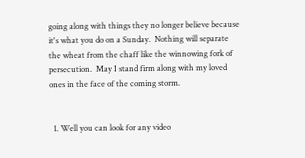going along with things they no longer believe because it's what you do on a Sunday.  Nothing will separate the wheat from the chaff like the winnowing fork of persecution.  May I stand firm along with my loved ones in the face of the coming storm.


  1. Well you can look for any video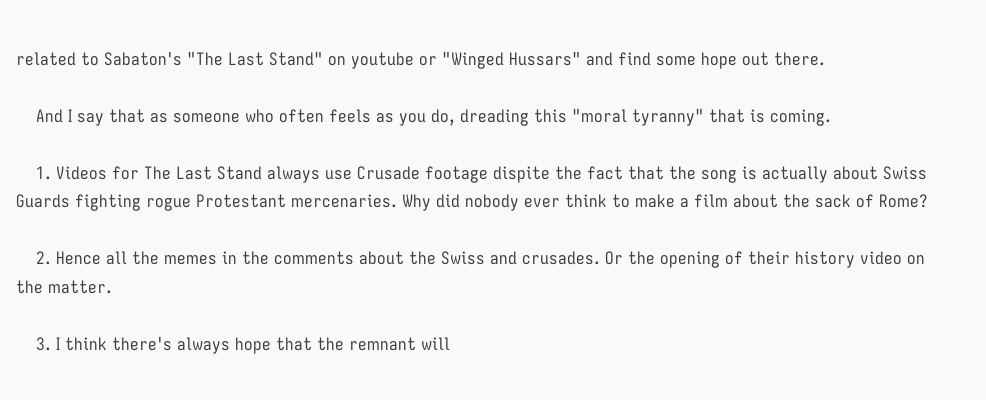related to Sabaton's "The Last Stand" on youtube or "Winged Hussars" and find some hope out there.

    And I say that as someone who often feels as you do, dreading this "moral tyranny" that is coming.

    1. Videos for The Last Stand always use Crusade footage dispite the fact that the song is actually about Swiss Guards fighting rogue Protestant mercenaries. Why did nobody ever think to make a film about the sack of Rome?

    2. Hence all the memes in the comments about the Swiss and crusades. Or the opening of their history video on the matter.

    3. I think there's always hope that the remnant will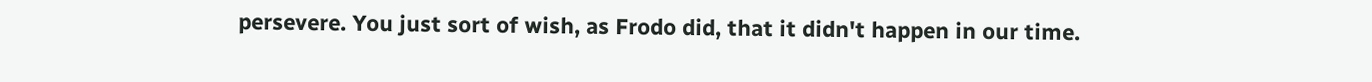persevere. You just sort of wish, as Frodo did, that it didn't happen in our time.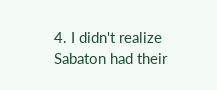4. I didn't realize Sabaton had their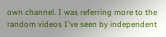own channel. I was referring more to the random videos I've seen by independent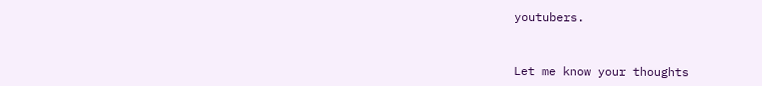youtubers.


Let me know your thoughts